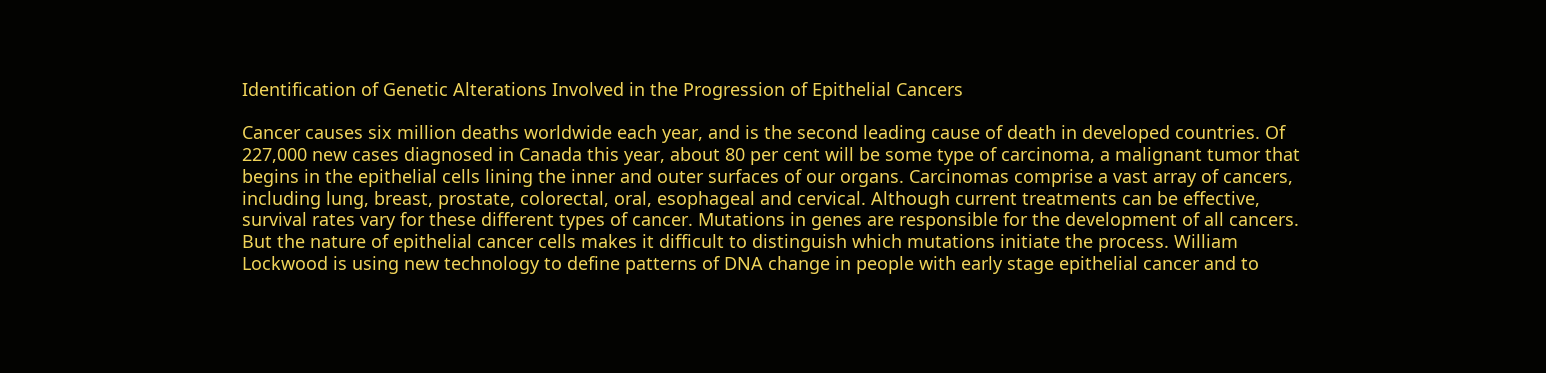Identification of Genetic Alterations Involved in the Progression of Epithelial Cancers

Cancer causes six million deaths worldwide each year, and is the second leading cause of death in developed countries. Of 227,000 new cases diagnosed in Canada this year, about 80 per cent will be some type of carcinoma, a malignant tumor that begins in the epithelial cells lining the inner and outer surfaces of our organs. Carcinomas comprise a vast array of cancers, including lung, breast, prostate, colorectal, oral, esophageal and cervical. Although current treatments can be effective, survival rates vary for these different types of cancer. Mutations in genes are responsible for the development of all cancers. But the nature of epithelial cancer cells makes it difficult to distinguish which mutations initiate the process. William Lockwood is using new technology to define patterns of DNA change in people with early stage epithelial cancer and to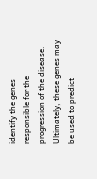identify the genes responsible for the progression of the disease. Ultimately, these genes may be used to predict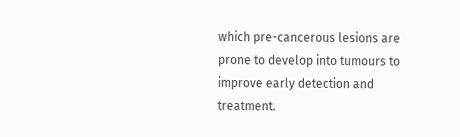which pre-cancerous lesions are prone to develop into tumours to improve early detection and treatment.